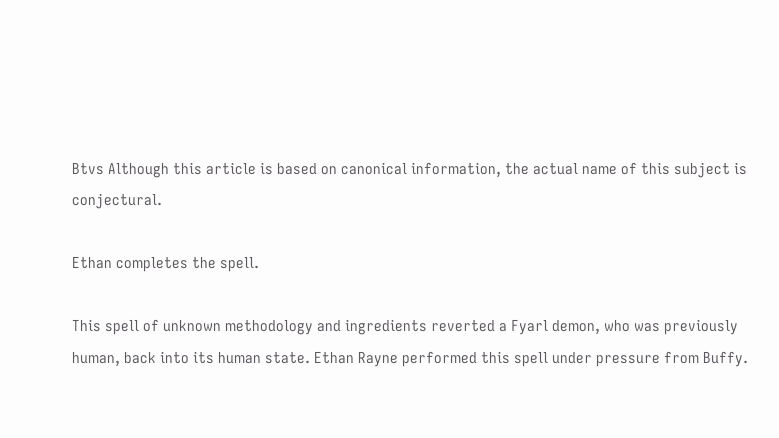Btvs Although this article is based on canonical information, the actual name of this subject is conjectural.

Ethan completes the spell.

This spell of unknown methodology and ingredients reverted a Fyarl demon, who was previously human, back into its human state. Ethan Rayne performed this spell under pressure from Buffy.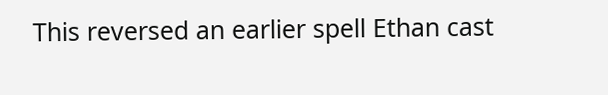This reversed an earlier spell Ethan cast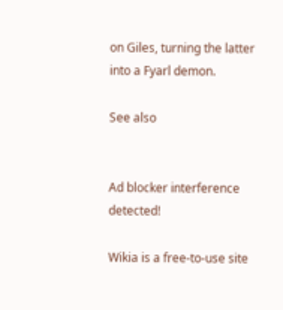on Giles, turning the latter into a Fyarl demon.

See also


Ad blocker interference detected!

Wikia is a free-to-use site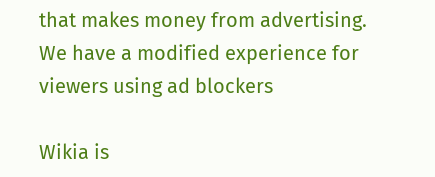that makes money from advertising. We have a modified experience for viewers using ad blockers

Wikia is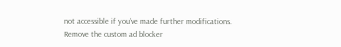not accessible if you’ve made further modifications. Remove the custom ad blocker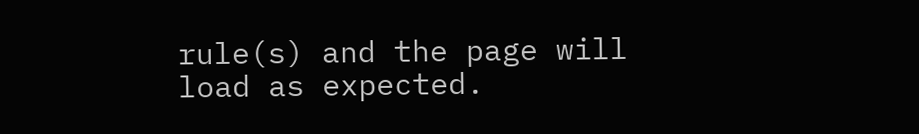rule(s) and the page will load as expected.